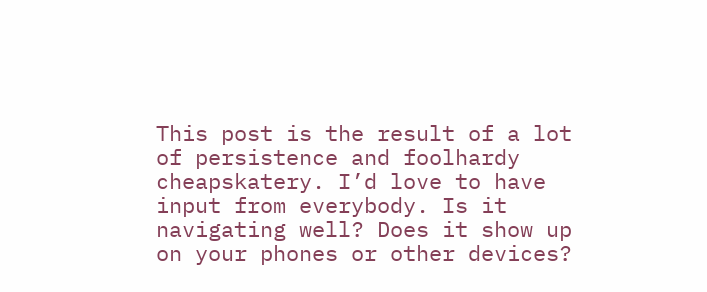This post is the result of a lot of persistence and foolhardy cheapskatery. I’d love to have input from everybody. Is it navigating well? Does it show up on your phones or other devices?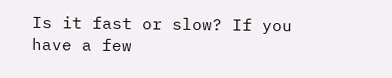Is it fast or slow? If you have a few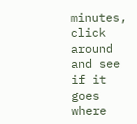minutes, click around and see if it goes where